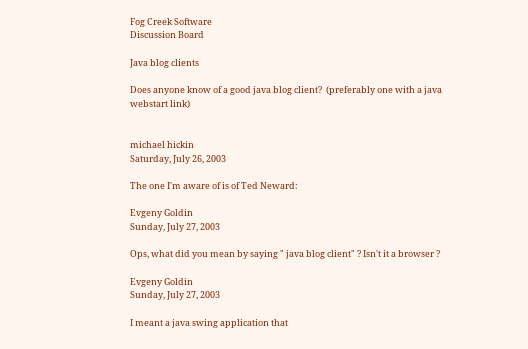Fog Creek Software
Discussion Board

Java blog clients

Does anyone know of a good java blog client?  (preferably one with a java webstart link)


michael hickin
Saturday, July 26, 2003

The one I'm aware of is of Ted Neward:

Evgeny Goldin
Sunday, July 27, 2003

Ops, what did you mean by saying " java blog client" ? Isn't it a browser ?

Evgeny Goldin
Sunday, July 27, 2003

I meant a java swing application that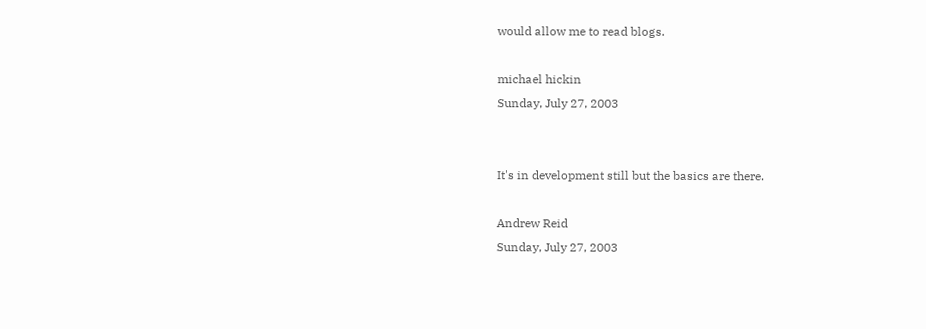would allow me to read blogs.

michael hickin
Sunday, July 27, 2003


It's in development still but the basics are there.

Andrew Reid
Sunday, July 27, 2003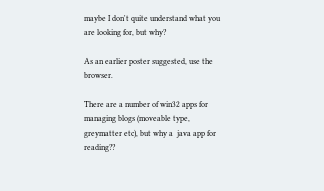maybe I don't quite understand what you are looking for, but why?

As an earlier poster suggested, use the browser.

There are a number of win32 apps for managing blogs (moveable type, greymatter etc), but why a  java app for reading??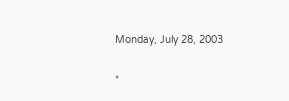Monday, July 28, 2003

*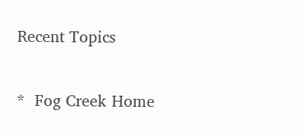Recent Topics

*  Fog Creek Home